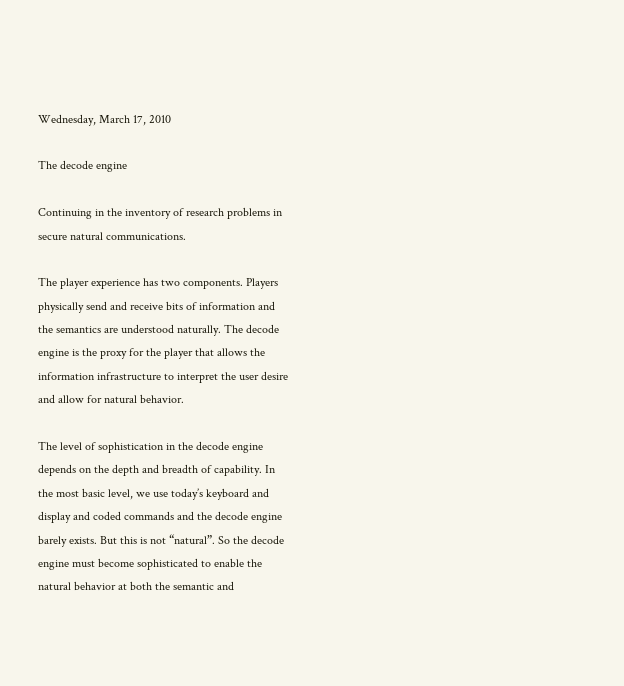Wednesday, March 17, 2010

The decode engine

Continuing in the inventory of research problems in secure natural communications.

The player experience has two components. Players physically send and receive bits of information and the semantics are understood naturally. The decode engine is the proxy for the player that allows the information infrastructure to interpret the user desire and allow for natural behavior.

The level of sophistication in the decode engine depends on the depth and breadth of capability. In the most basic level, we use today’s keyboard and display and coded commands and the decode engine barely exists. But this is not “natural”. So the decode engine must become sophisticated to enable the natural behavior at both the semantic and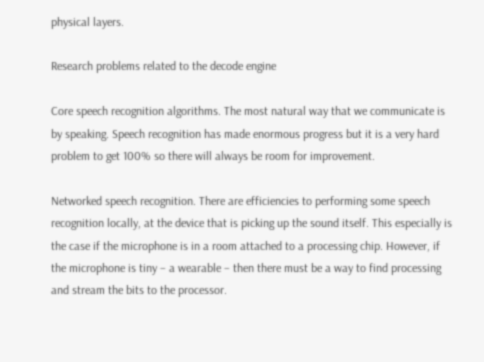physical layers.

Research problems related to the decode engine

Core speech recognition algorithms. The most natural way that we communicate is by speaking. Speech recognition has made enormous progress but it is a very hard problem to get 100% so there will always be room for improvement.

Networked speech recognition. There are efficiencies to performing some speech recognition locally, at the device that is picking up the sound itself. This especially is the case if the microphone is in a room attached to a processing chip. However, if the microphone is tiny – a wearable – then there must be a way to find processing and stream the bits to the processor.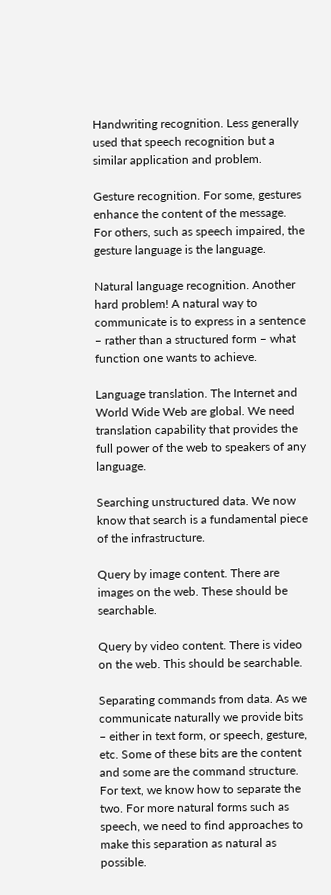Handwriting recognition. Less generally used that speech recognition but a similar application and problem.

Gesture recognition. For some, gestures enhance the content of the message. For others, such as speech impaired, the gesture language is the language.

Natural language recognition. Another hard problem! A natural way to communicate is to express in a sentence – rather than a structured form – what function one wants to achieve.

Language translation. The Internet and World Wide Web are global. We need translation capability that provides the full power of the web to speakers of any language.

Searching unstructured data. We now know that search is a fundamental piece of the infrastructure.

Query by image content. There are images on the web. These should be searchable.

Query by video content. There is video on the web. This should be searchable.

Separating commands from data. As we communicate naturally we provide bits – either in text form, or speech, gesture, etc. Some of these bits are the content and some are the command structure. For text, we know how to separate the two. For more natural forms such as speech, we need to find approaches to make this separation as natural as possible.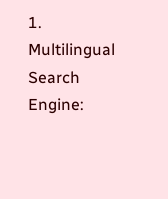1. Multilingual Search Engine: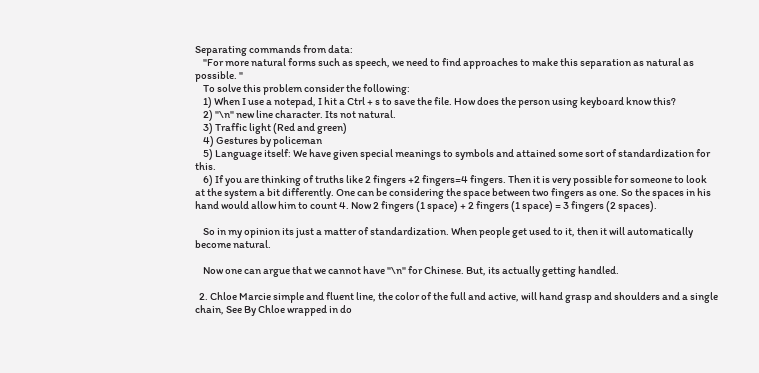Separating commands from data:
    "For more natural forms such as speech, we need to find approaches to make this separation as natural as possible. "
    To solve this problem consider the following:
    1) When I use a notepad, I hit a Ctrl + s to save the file. How does the person using keyboard know this?
    2) "\n" new line character. Its not natural.
    3) Traffic light (Red and green)
    4) Gestures by policeman
    5) Language itself: We have given special meanings to symbols and attained some sort of standardization for this.
    6) If you are thinking of truths like 2 fingers +2 fingers=4 fingers. Then it is very possible for someone to look at the system a bit differently. One can be considering the space between two fingers as one. So the spaces in his hand would allow him to count 4. Now 2 fingers (1 space) + 2 fingers (1 space) = 3 fingers (2 spaces).

    So in my opinion its just a matter of standardization. When people get used to it, then it will automatically become natural.

    Now one can argue that we cannot have "\n" for Chinese. But, its actually getting handled.

  2. Chloe Marcie simple and fluent line, the color of the full and active, will hand grasp and shoulders and a single chain, See By Chloe wrapped in do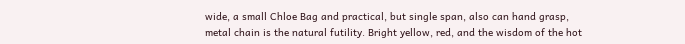wide, a small Chloe Bag and practical, but single span, also can hand grasp, metal chain is the natural futility. Bright yellow, red, and the wisdom of the hot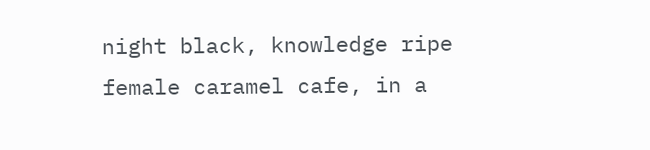night black, knowledge ripe female caramel cafe, in a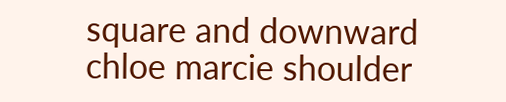square and downward chloe marcie shoulder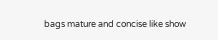bags mature and concise like show